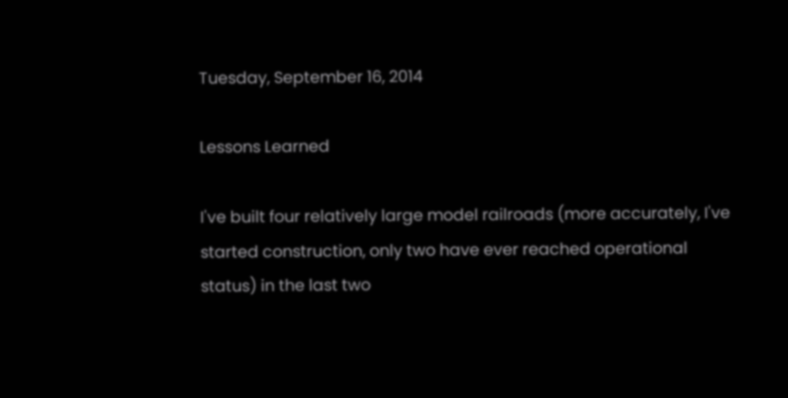Tuesday, September 16, 2014

Lessons Learned

I've built four relatively large model railroads (more accurately, I've started construction, only two have ever reached operational status) in the last two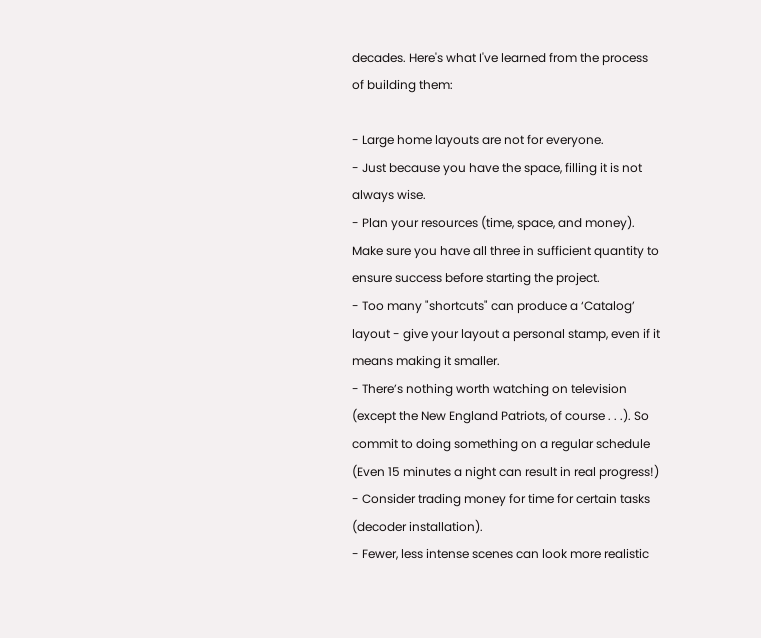decades. Here's what I've learned from the process of building them:

- Large home layouts are not for everyone.
- Just because you have the space, filling it is not always wise.
- Plan your resources (time, space, and money). Make sure you have all three in sufficient quantity to ensure success before starting the project.
- Too many "shortcuts" can produce a ‘Catalog’ layout - give your layout a personal stamp, even if it means making it smaller.
- There’s nothing worth watching on television (except the New England Patriots, of course . . .). So commit to doing something on a regular schedule (Even 15 minutes a night can result in real progress!)
- Consider trading money for time for certain tasks (decoder installation).
- Fewer, less intense scenes can look more realistic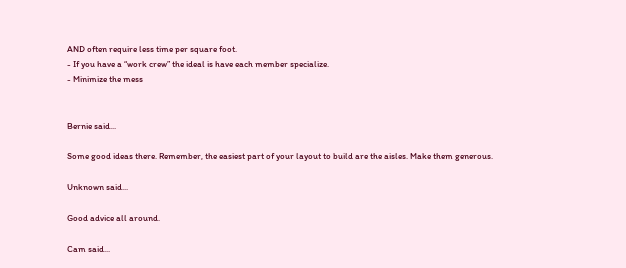AND often require less time per square foot.
- If you have a “work crew” the ideal is have each member specialize.
- Minimize the mess


Bernie said...

Some good ideas there. Remember, the easiest part of your layout to build are the aisles. Make them generous.

Unknown said...

Good advice all around.

Cam said...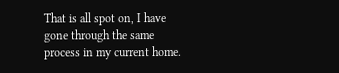That is all spot on, I have gone through the same process in my current home.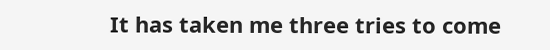It has taken me three tries to come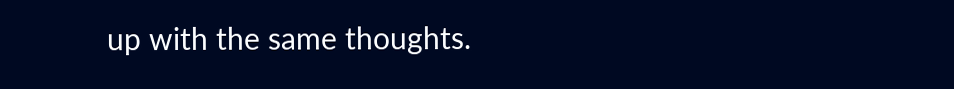up with the same thoughts.